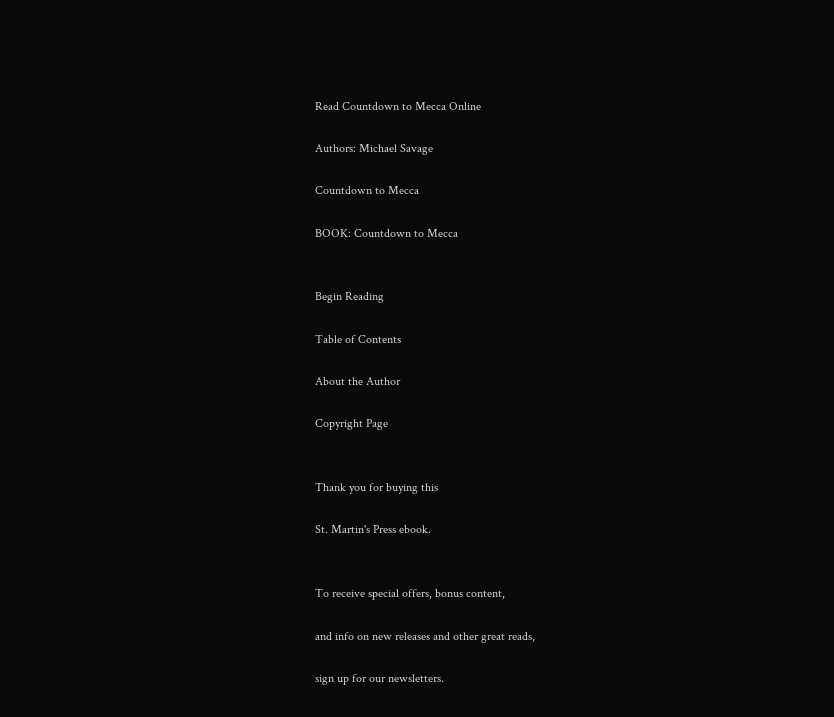Read Countdown to Mecca Online

Authors: Michael Savage

Countdown to Mecca

BOOK: Countdown to Mecca


Begin Reading

Table of Contents

About the Author

Copyright Page


Thank you for buying this

St. Martin's Press ebook.


To receive special offers, bonus content,

and info on new releases and other great reads,

sign up for our newsletters.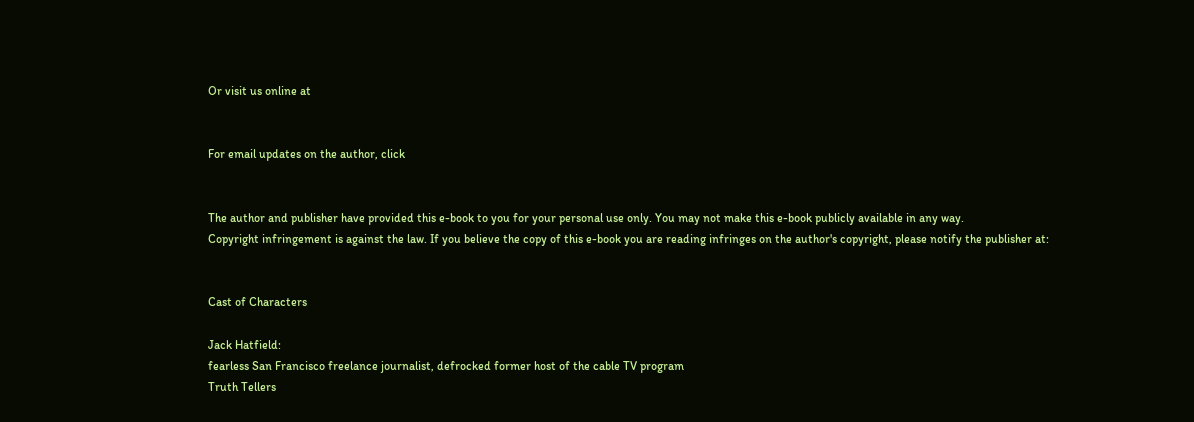Or visit us online at


For email updates on the author, click


The author and publisher have provided this e-book to you for your personal use only. You may not make this e-book publicly available in any way.
Copyright infringement is against the law. If you believe the copy of this e-book you are reading infringes on the author's copyright, please notify the publisher at:


Cast of Characters

Jack Hatfield:
fearless San Francisco freelance journalist, defrocked former host of the cable TV program
Truth Tellers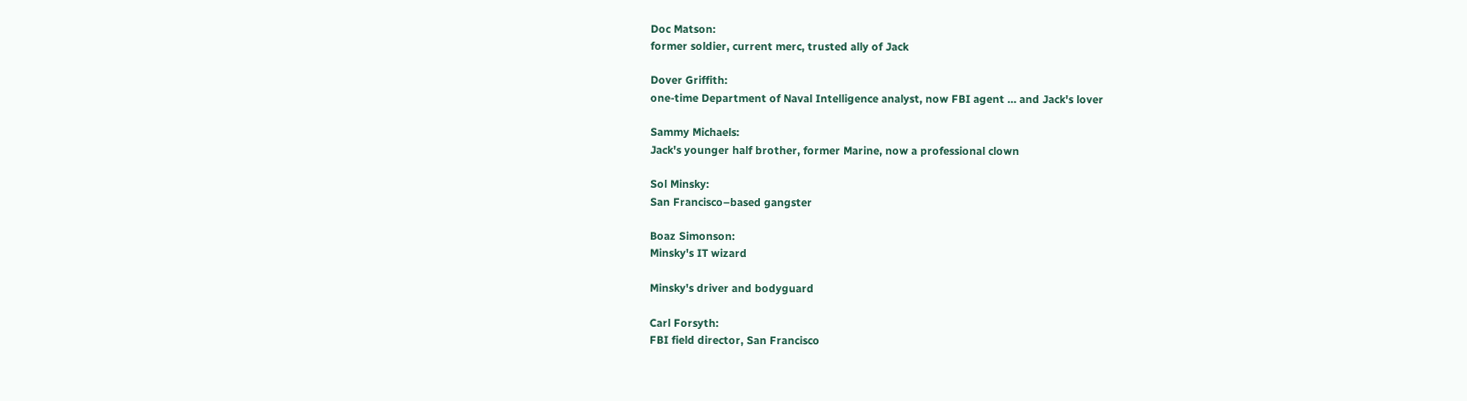Doc Matson:
former soldier, current merc, trusted ally of Jack

Dover Griffith:
one-time Department of Naval Intelligence analyst, now FBI agent … and Jack's lover

Sammy Michaels:
Jack's younger half brother, former Marine, now a professional clown

Sol Minsky:
San Francisco–based gangster

Boaz Simonson:
Minsky's IT wizard

Minsky's driver and bodyguard

Carl Forsyth:
FBI field director, San Francisco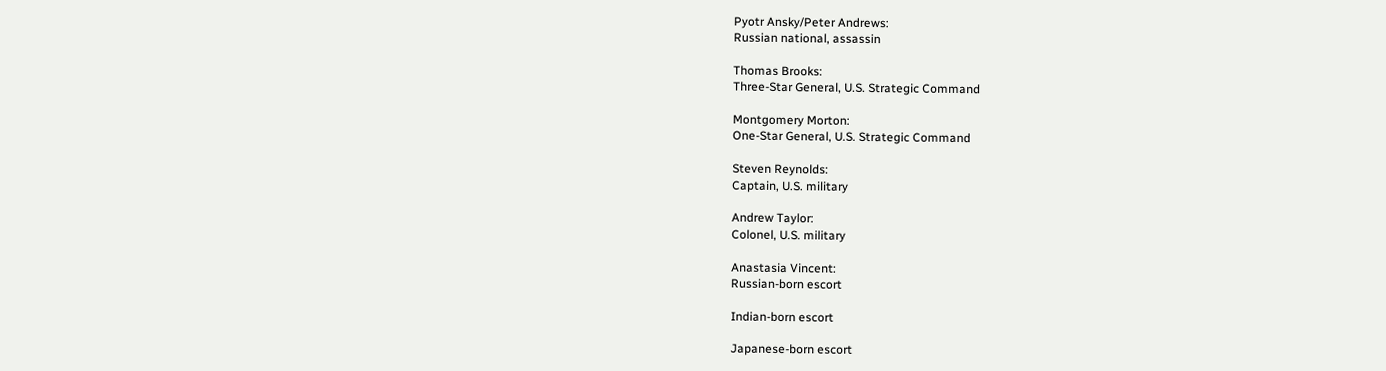Pyotr Ansky/Peter Andrews:
Russian national, assassin

Thomas Brooks:
Three-Star General, U.S. Strategic Command

Montgomery Morton:
One-Star General, U.S. Strategic Command

Steven Reynolds:
Captain, U.S. military

Andrew Taylor:
Colonel, U.S. military

Anastasia Vincent:
Russian-born escort

Indian-born escort

Japanese-born escort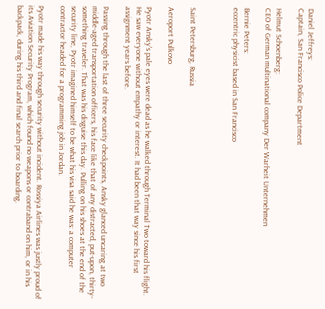Daniel Jeffreys:
Captain, San Francisco Police Department

Helmut Schoenberg:
CEO of German multinational company Der Warheit Unternehmen

Bernie Peters:
eccentric physicist based in San Francisco



Saint Petersburg, Russia

Aeroport Pulkovo

Pyotr Ansky's pale eyes were dead as he walked through Terminal Two toward his flight. He saw everyone without empathy or interest. It had been that way since his first assignment years before.

Passing through the last of three security checkpoints, Ansky glanced uncaring at two middle-aged transportation officers, his face like that of any distracted, put-upon, thirty-something traveler. That was his disguise this day. Pulling on his shoes at the end of the security line, Pyotr imagined himself to be what his visa said he was: a computer contractor headed for a programming job in Jordan.

Pyotr made his way through security without incident. Rossiya Airlines was justly proud of its Aviation Security Program, which found no weapons or contraband on him, or in his backpack, during his third and final search prior to boarding.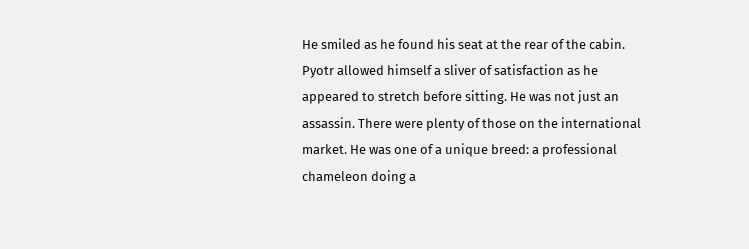He smiled as he found his seat at the rear of the cabin. Pyotr allowed himself a sliver of satisfaction as he appeared to stretch before sitting. He was not just an assassin. There were plenty of those on the international market. He was one of a unique breed: a professional chameleon doing a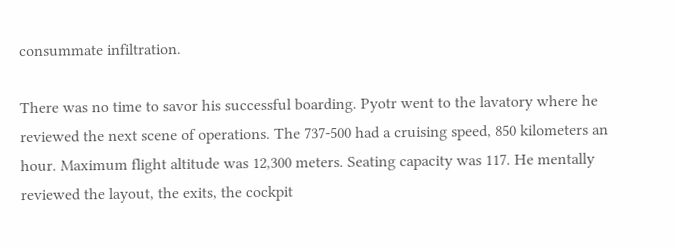consummate infiltration.

There was no time to savor his successful boarding. Pyotr went to the lavatory where he reviewed the next scene of operations. The 737-500 had a cruising speed, 850 kilometers an hour. Maximum flight altitude was 12,300 meters. Seating capacity was 117. He mentally reviewed the layout, the exits, the cockpit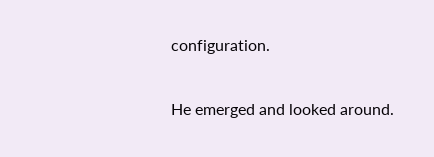configuration.

He emerged and looked around.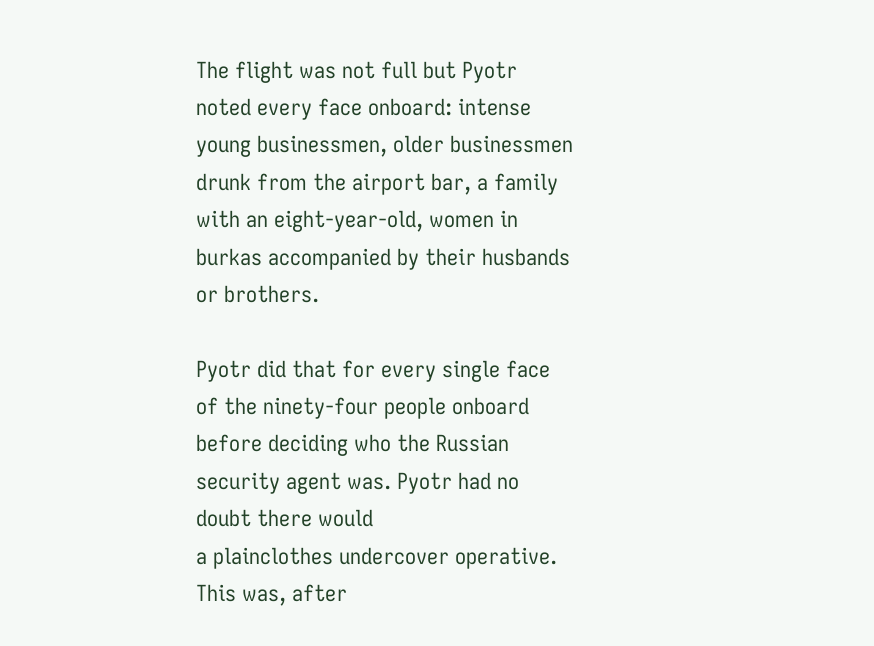The flight was not full but Pyotr noted every face onboard: intense young businessmen, older businessmen drunk from the airport bar, a family with an eight-year-old, women in burkas accompanied by their husbands or brothers.

Pyotr did that for every single face of the ninety-four people onboard before deciding who the Russian security agent was. Pyotr had no doubt there would
a plainclothes undercover operative. This was, after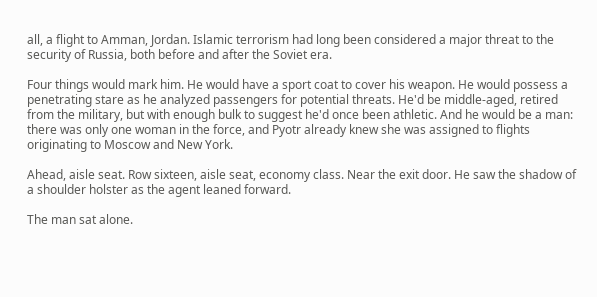all, a flight to Amman, Jordan. Islamic terrorism had long been considered a major threat to the security of Russia, both before and after the Soviet era.

Four things would mark him. He would have a sport coat to cover his weapon. He would possess a penetrating stare as he analyzed passengers for potential threats. He'd be middle-aged, retired from the military, but with enough bulk to suggest he'd once been athletic. And he would be a man: there was only one woman in the force, and Pyotr already knew she was assigned to flights originating to Moscow and New York.

Ahead, aisle seat. Row sixteen, aisle seat, economy class. Near the exit door. He saw the shadow of a shoulder holster as the agent leaned forward.

The man sat alone.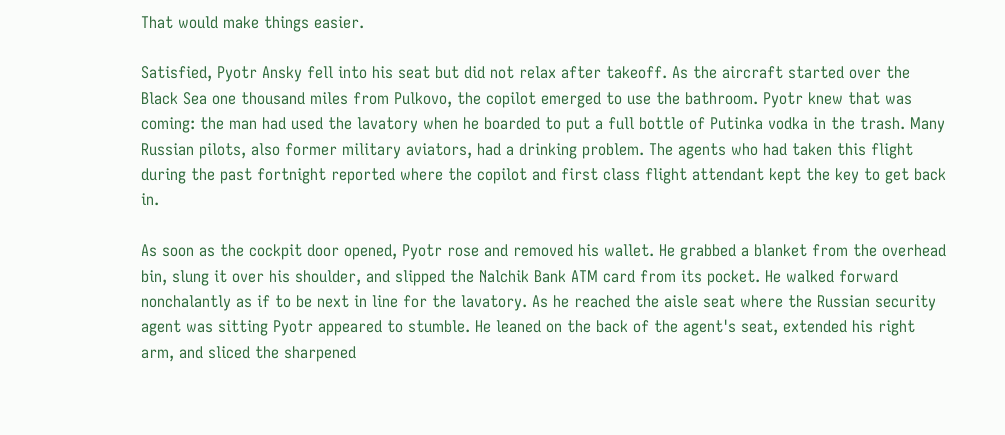That would make things easier.

Satisfied, Pyotr Ansky fell into his seat but did not relax after takeoff. As the aircraft started over the Black Sea one thousand miles from Pulkovo, the copilot emerged to use the bathroom. Pyotr knew that was coming: the man had used the lavatory when he boarded to put a full bottle of Putinka vodka in the trash. Many Russian pilots, also former military aviators, had a drinking problem. The agents who had taken this flight during the past fortnight reported where the copilot and first class flight attendant kept the key to get back in.

As soon as the cockpit door opened, Pyotr rose and removed his wallet. He grabbed a blanket from the overhead bin, slung it over his shoulder, and slipped the Nalchik Bank ATM card from its pocket. He walked forward nonchalantly as if to be next in line for the lavatory. As he reached the aisle seat where the Russian security agent was sitting Pyotr appeared to stumble. He leaned on the back of the agent's seat, extended his right arm, and sliced the sharpened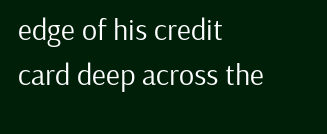edge of his credit card deep across the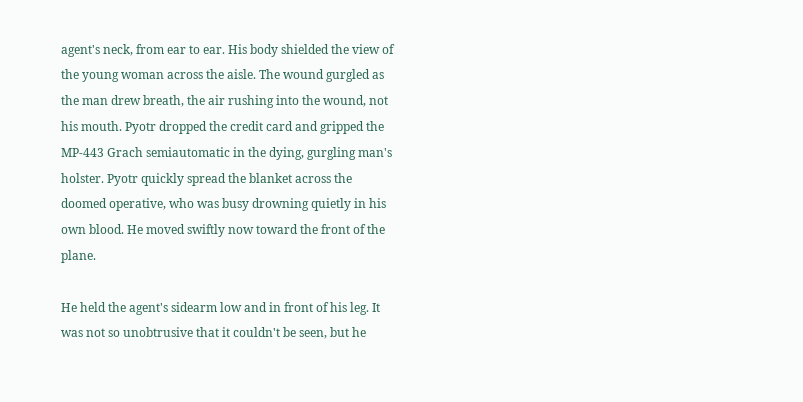agent's neck, from ear to ear. His body shielded the view of the young woman across the aisle. The wound gurgled as the man drew breath, the air rushing into the wound, not his mouth. Pyotr dropped the credit card and gripped the MP-443 Grach semiautomatic in the dying, gurgling man's holster. Pyotr quickly spread the blanket across the doomed operative, who was busy drowning quietly in his own blood. He moved swiftly now toward the front of the plane.

He held the agent's sidearm low and in front of his leg. It was not so unobtrusive that it couldn't be seen, but he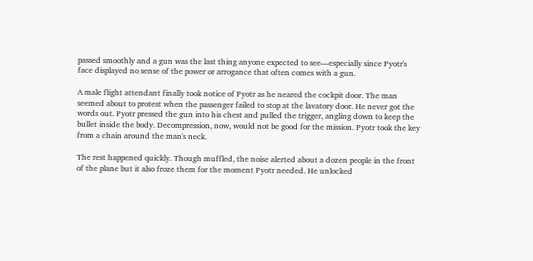passed smoothly and a gun was the last thing anyone expected to see—especially since Pyotr's face displayed no sense of the power or arrogance that often comes with a gun.

A male flight attendant finally took notice of Pyotr as he neared the cockpit door. The man seemed about to protest when the passenger failed to stop at the lavatory door. He never got the words out. Pyotr pressed the gun into his chest and pulled the trigger, angling down to keep the bullet inside the body. Decompression, now, would not be good for the mission. Pyotr took the key from a chain around the man's neck.

The rest happened quickly. Though muffled, the noise alerted about a dozen people in the front of the plane but it also froze them for the moment Pyotr needed. He unlocked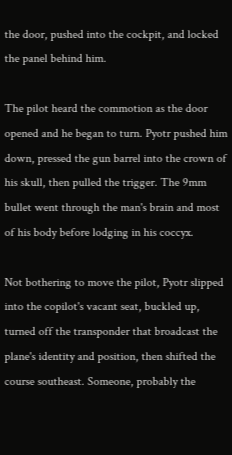the door, pushed into the cockpit, and locked the panel behind him.

The pilot heard the commotion as the door opened and he began to turn. Pyotr pushed him down, pressed the gun barrel into the crown of his skull, then pulled the trigger. The 9mm bullet went through the man's brain and most of his body before lodging in his coccyx.

Not bothering to move the pilot, Pyotr slipped into the copilot's vacant seat, buckled up, turned off the transponder that broadcast the plane's identity and position, then shifted the course southeast. Someone, probably the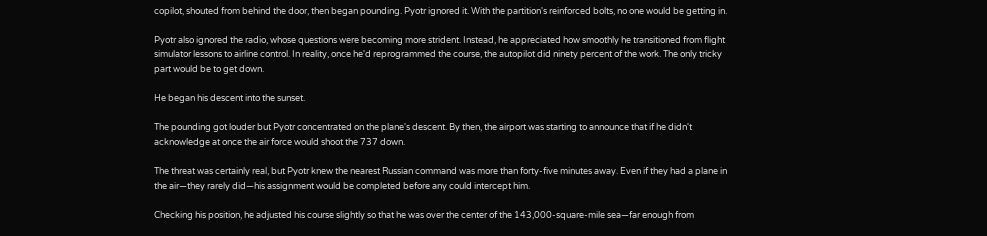copilot, shouted from behind the door, then began pounding. Pyotr ignored it. With the partition's reinforced bolts, no one would be getting in.

Pyotr also ignored the radio, whose questions were becoming more strident. Instead, he appreciated how smoothly he transitioned from flight simulator lessons to airline control. In reality, once he'd reprogrammed the course, the autopilot did ninety percent of the work. The only tricky part would be to get down.

He began his descent into the sunset.

The pounding got louder but Pyotr concentrated on the plane's descent. By then, the airport was starting to announce that if he didn't acknowledge at once the air force would shoot the 737 down.

The threat was certainly real, but Pyotr knew the nearest Russian command was more than forty-five minutes away. Even if they had a plane in the air—they rarely did—his assignment would be completed before any could intercept him.

Checking his position, he adjusted his course slightly so that he was over the center of the 143,000-square-mile sea—far enough from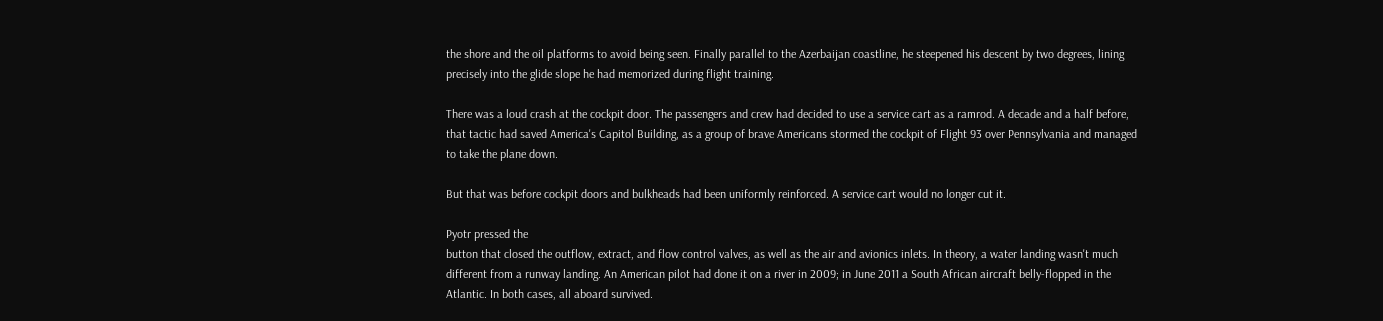the shore and the oil platforms to avoid being seen. Finally parallel to the Azerbaijan coastline, he steepened his descent by two degrees, lining precisely into the glide slope he had memorized during flight training.

There was a loud crash at the cockpit door. The passengers and crew had decided to use a service cart as a ramrod. A decade and a half before, that tactic had saved America's Capitol Building, as a group of brave Americans stormed the cockpit of Flight 93 over Pennsylvania and managed to take the plane down.

But that was before cockpit doors and bulkheads had been uniformly reinforced. A service cart would no longer cut it.

Pyotr pressed the
button that closed the outflow, extract, and flow control valves, as well as the air and avionics inlets. In theory, a water landing wasn't much different from a runway landing. An American pilot had done it on a river in 2009; in June 2011 a South African aircraft belly-flopped in the Atlantic. In both cases, all aboard survived.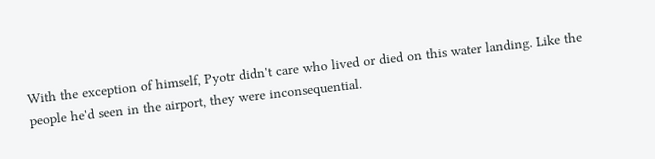With the exception of himself, Pyotr didn't care who lived or died on this water landing. Like the people he'd seen in the airport, they were inconsequential.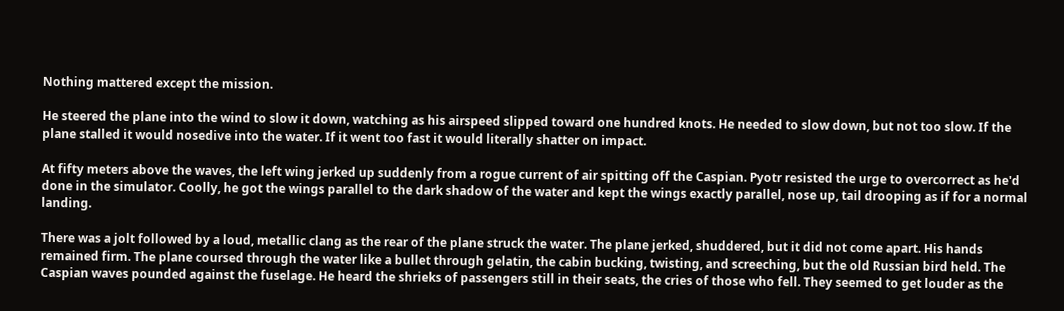Nothing mattered except the mission.

He steered the plane into the wind to slow it down, watching as his airspeed slipped toward one hundred knots. He needed to slow down, but not too slow. If the plane stalled it would nosedive into the water. If it went too fast it would literally shatter on impact.

At fifty meters above the waves, the left wing jerked up suddenly from a rogue current of air spitting off the Caspian. Pyotr resisted the urge to overcorrect as he'd done in the simulator. Coolly, he got the wings parallel to the dark shadow of the water and kept the wings exactly parallel, nose up, tail drooping as if for a normal landing.

There was a jolt followed by a loud, metallic clang as the rear of the plane struck the water. The plane jerked, shuddered, but it did not come apart. His hands remained firm. The plane coursed through the water like a bullet through gelatin, the cabin bucking, twisting, and screeching, but the old Russian bird held. The Caspian waves pounded against the fuselage. He heard the shrieks of passengers still in their seats, the cries of those who fell. They seemed to get louder as the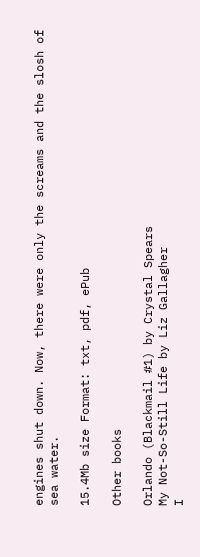engines shut down. Now, there were only the screams and the slosh of sea water.

15.4Mb size Format: txt, pdf, ePub

Other books

Orlando (Blackmail #1) by Crystal Spears
My Not-So-Still Life by Liz Gallagher
I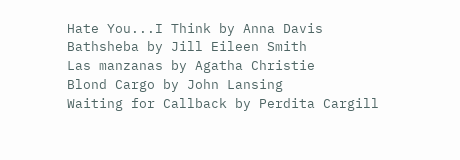Hate You...I Think by Anna Davis
Bathsheba by Jill Eileen Smith
Las manzanas by Agatha Christie
Blond Cargo by John Lansing
Waiting for Callback by Perdita Cargill